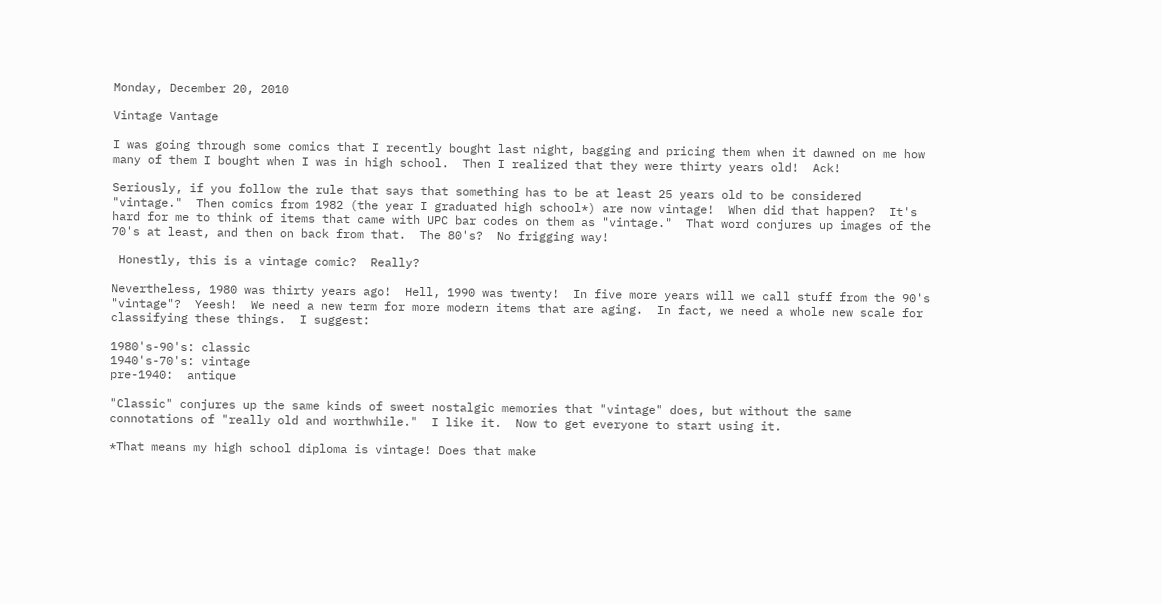Monday, December 20, 2010

Vintage Vantage

I was going through some comics that I recently bought last night, bagging and pricing them when it dawned on me how many of them I bought when I was in high school.  Then I realized that they were thirty years old!  Ack!

Seriously, if you follow the rule that says that something has to be at least 25 years old to be considered "vintage."  Then comics from 1982 (the year I graduated high school*) are now vintage!  When did that happen?  It's hard for me to think of items that came with UPC bar codes on them as "vintage."  That word conjures up images of the 70's at least, and then on back from that.  The 80's?  No frigging way!

 Honestly, this is a vintage comic?  Really?

Nevertheless, 1980 was thirty years ago!  Hell, 1990 was twenty!  In five more years will we call stuff from the 90's "vintage"?  Yeesh!  We need a new term for more modern items that are aging.  In fact, we need a whole new scale for classifying these things.  I suggest:

1980's-90's: classic
1940's-70's: vintage
pre-1940:  antique

"Classic" conjures up the same kinds of sweet nostalgic memories that "vintage" does, but without the same connotations of "really old and worthwhile."  I like it.  Now to get everyone to start using it.

*That means my high school diploma is vintage! Does that make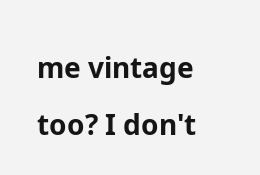me vintage too? I don't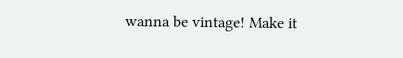wanna be vintage! Make it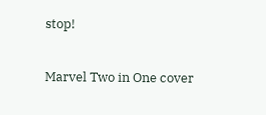stop!

Marvel Two in One cover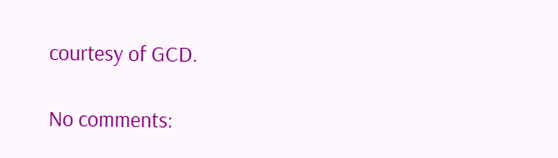courtesy of GCD.

No comments: